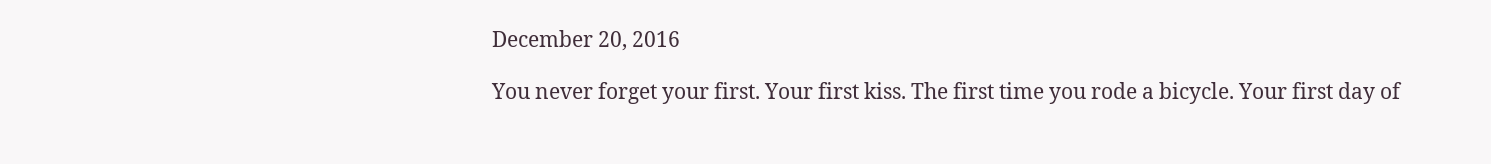December 20, 2016

You never forget your first. Your first kiss. The first time you rode a bicycle. Your first day of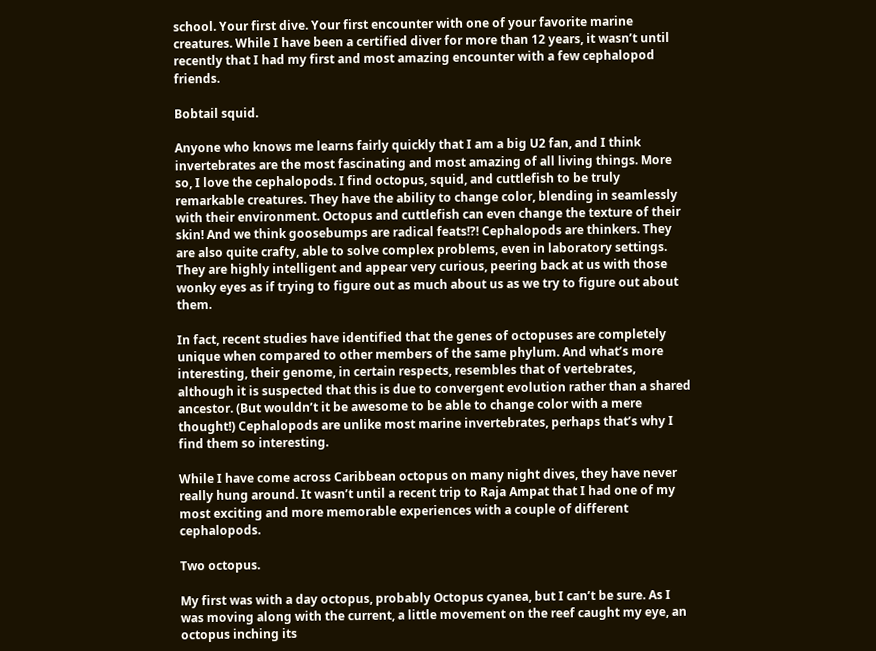school. Your first dive. Your first encounter with one of your favorite marine creatures. While I have been a certified diver for more than 12 years, it wasn’t until recently that I had my first and most amazing encounter with a few cephalopod friends.

Bobtail squid.

Anyone who knows me learns fairly quickly that I am a big U2 fan, and I think invertebrates are the most fascinating and most amazing of all living things. More so, I love the cephalopods. I find octopus, squid, and cuttlefish to be truly remarkable creatures. They have the ability to change color, blending in seamlessly with their environment. Octopus and cuttlefish can even change the texture of their skin! And we think goosebumps are radical feats!?! Cephalopods are thinkers. They are also quite crafty, able to solve complex problems, even in laboratory settings. They are highly intelligent and appear very curious, peering back at us with those wonky eyes as if trying to figure out as much about us as we try to figure out about them.

In fact, recent studies have identified that the genes of octopuses are completely unique when compared to other members of the same phylum. And what’s more interesting, their genome, in certain respects, resembles that of vertebrates, although it is suspected that this is due to convergent evolution rather than a shared ancestor. (But wouldn’t it be awesome to be able to change color with a mere thought!) Cephalopods are unlike most marine invertebrates, perhaps that’s why I find them so interesting.

While I have come across Caribbean octopus on many night dives, they have never really hung around. It wasn’t until a recent trip to Raja Ampat that I had one of my most exciting and more memorable experiences with a couple of different cephalopods.

Two octopus.

My first was with a day octopus, probably Octopus cyanea, but I can’t be sure. As I was moving along with the current, a little movement on the reef caught my eye, an octopus inching its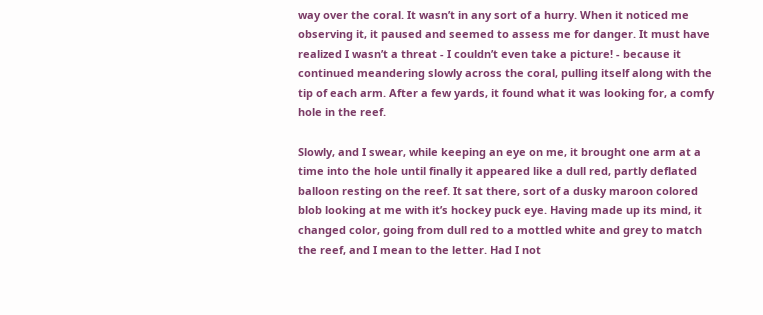way over the coral. It wasn’t in any sort of a hurry. When it noticed me observing it, it paused and seemed to assess me for danger. It must have realized I wasn’t a threat - I couldn’t even take a picture! - because it continued meandering slowly across the coral, pulling itself along with the tip of each arm. After a few yards, it found what it was looking for, a comfy hole in the reef.

Slowly, and I swear, while keeping an eye on me, it brought one arm at a time into the hole until finally it appeared like a dull red, partly deflated balloon resting on the reef. It sat there, sort of a dusky maroon colored blob looking at me with it’s hockey puck eye. Having made up its mind, it changed color, going from dull red to a mottled white and grey to match the reef, and I mean to the letter. Had I not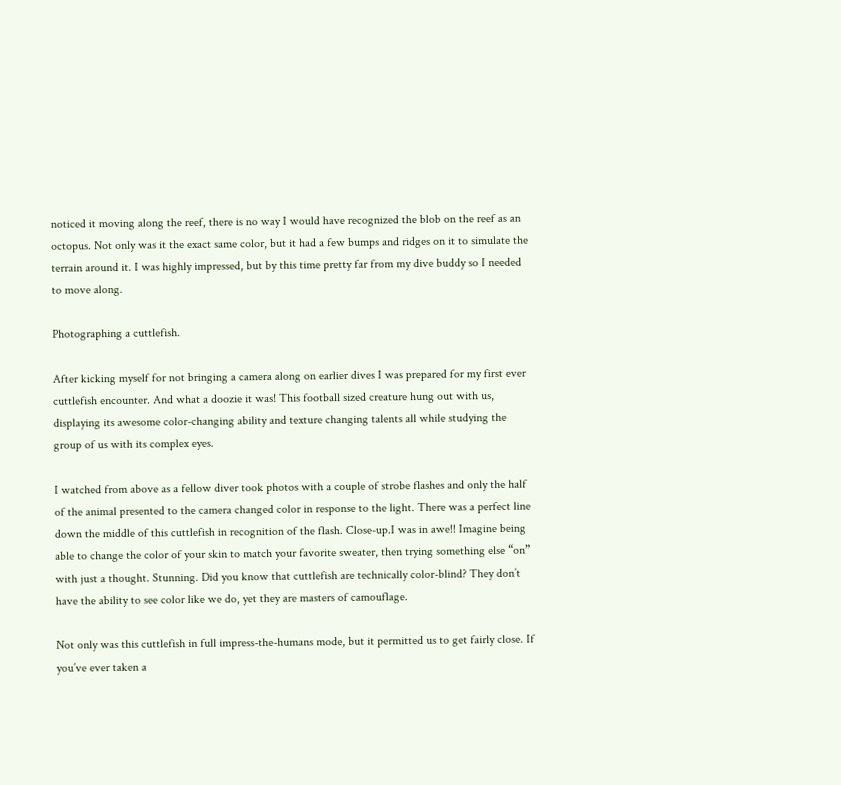noticed it moving along the reef, there is no way I would have recognized the blob on the reef as an octopus. Not only was it the exact same color, but it had a few bumps and ridges on it to simulate the terrain around it. I was highly impressed, but by this time pretty far from my dive buddy so I needed to move along.

Photographing a cuttlefish.

After kicking myself for not bringing a camera along on earlier dives I was prepared for my first ever cuttlefish encounter. And what a doozie it was! This football sized creature hung out with us, displaying its awesome color-changing ability and texture changing talents all while studying the group of us with its complex eyes.

I watched from above as a fellow diver took photos with a couple of strobe flashes and only the half of the animal presented to the camera changed color in response to the light. There was a perfect line down the middle of this cuttlefish in recognition of the flash. Close-up.I was in awe!! Imagine being able to change the color of your skin to match your favorite sweater, then trying something else “on” with just a thought. Stunning. Did you know that cuttlefish are technically color-blind? They don’t have the ability to see color like we do, yet they are masters of camouflage.

Not only was this cuttlefish in full impress-the-humans mode, but it permitted us to get fairly close. If you’ve ever taken a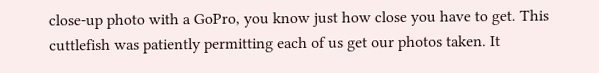close-up photo with a GoPro, you know just how close you have to get. This cuttlefish was patiently permitting each of us get our photos taken. It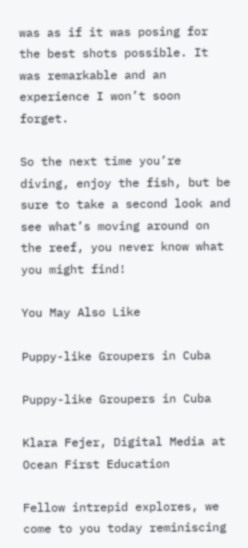was as if it was posing for the best shots possible. It was remarkable and an experience I won’t soon forget.

So the next time you’re diving, enjoy the fish, but be sure to take a second look and see what’s moving around on the reef, you never know what you might find!

You May Also Like

Puppy-like Groupers in Cuba

Puppy-like Groupers in Cuba

Klara Fejer, Digital Media at Ocean First Education

Fellow intrepid explores, we come to you today reminiscing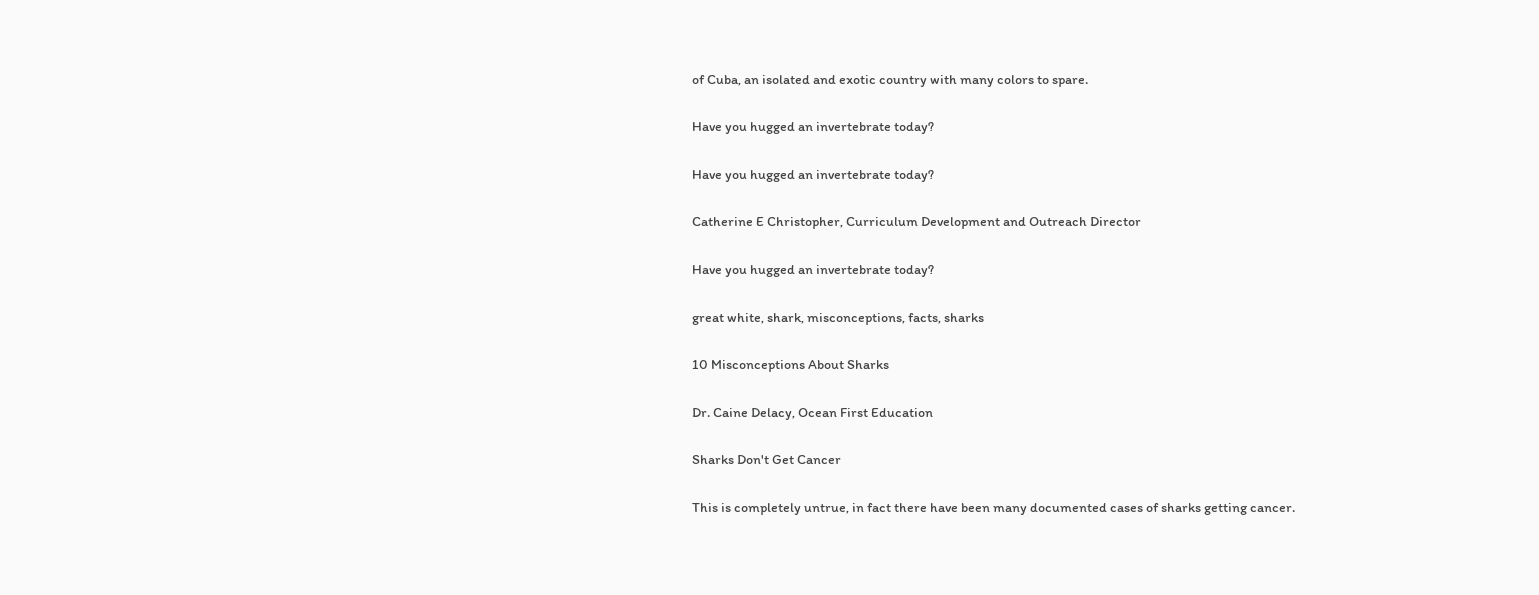of Cuba, an isolated and exotic country with many colors to spare.

Have you hugged an invertebrate today?

Have you hugged an invertebrate today?

Catherine E Christopher, Curriculum Development and Outreach Director

Have you hugged an invertebrate today?

great white, shark, misconceptions, facts, sharks

10 Misconceptions About Sharks

Dr. Caine Delacy, Ocean First Education

Sharks Don't Get Cancer

This is completely untrue, in fact there have been many documented cases of sharks getting cancer.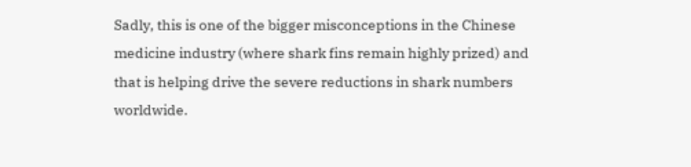Sadly, this is one of the bigger misconceptions in the Chinese medicine industry (where shark fins remain highly prized) and that is helping drive the severe reductions in shark numbers worldwide.